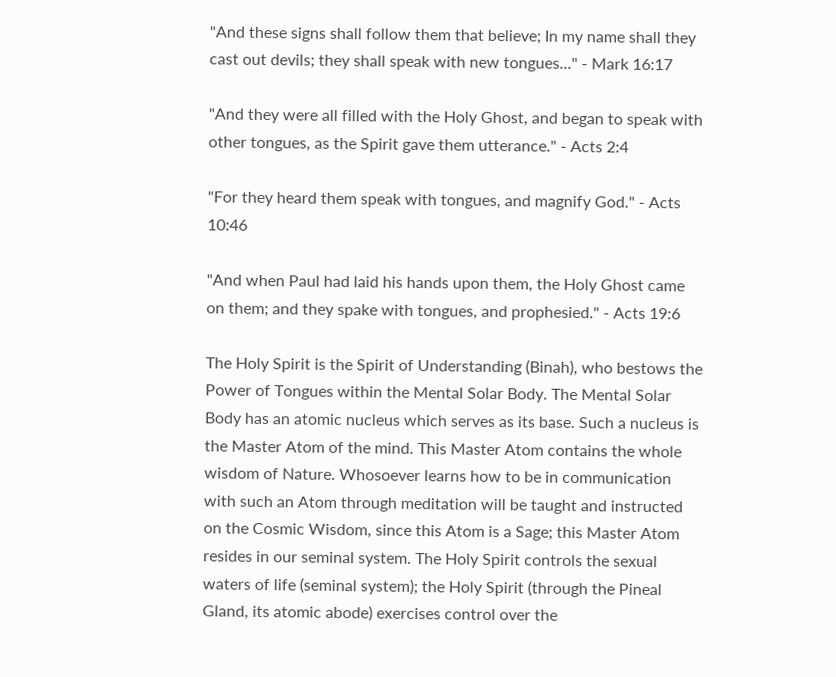"And these signs shall follow them that believe; In my name shall they cast out devils; they shall speak with new tongues..." - Mark 16:17

"And they were all filled with the Holy Ghost, and began to speak with other tongues, as the Spirit gave them utterance." - Acts 2:4

"For they heard them speak with tongues, and magnify God." - Acts 10:46

"And when Paul had laid his hands upon them, the Holy Ghost came on them; and they spake with tongues, and prophesied." - Acts 19:6

The Holy Spirit is the Spirit of Understanding (Binah), who bestows the Power of Tongues within the Mental Solar Body. The Mental Solar Body has an atomic nucleus which serves as its base. Such a nucleus is the Master Atom of the mind. This Master Atom contains the whole wisdom of Nature. Whosoever learns how to be in communication with such an Atom through meditation will be taught and instructed on the Cosmic Wisdom, since this Atom is a Sage; this Master Atom resides in our seminal system. The Holy Spirit controls the sexual waters of life (seminal system); the Holy Spirit (through the Pineal Gland, its atomic abode) exercises control over the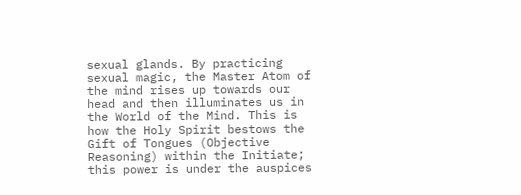sexual glands. By practicing sexual magic, the Master Atom of the mind rises up towards our head and then illuminates us in the World of the Mind. This is how the Holy Spirit bestows the Gift of Tongues (Objective Reasoning) within the Initiate; this power is under the auspices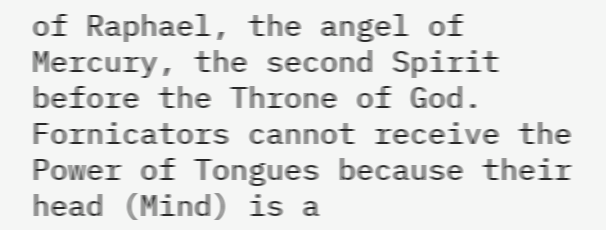of Raphael, the angel of Mercury, the second Spirit before the Throne of God. Fornicators cannot receive the Power of Tongues because their head (Mind) is a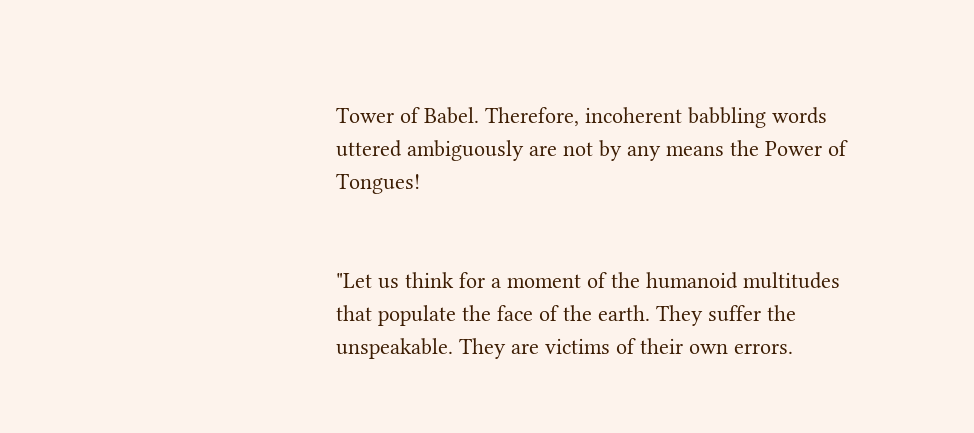Tower of Babel. Therefore, incoherent babbling words uttered ambiguously are not by any means the Power of Tongues!


"Let us think for a moment of the humanoid multitudes that populate the face of the earth. They suffer the unspeakable. They are victims of their own errors.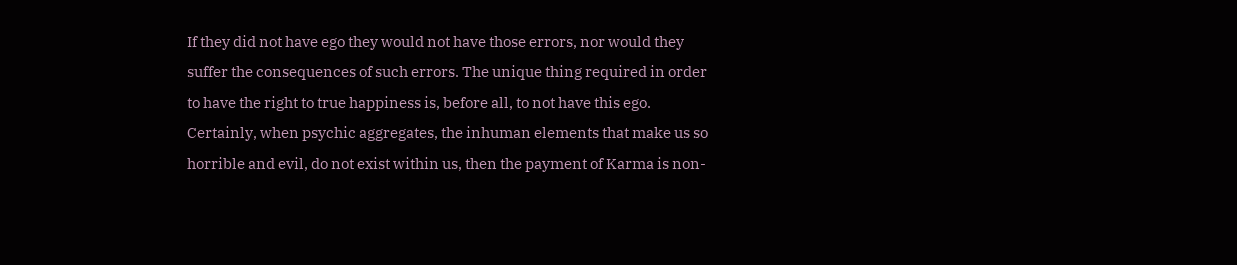If they did not have ego they would not have those errors, nor would they suffer the consequences of such errors. The unique thing required in order to have the right to true happiness is, before all, to not have this ego. Certainly, when psychic aggregates, the inhuman elements that make us so horrible and evil, do not exist within us, then the payment of Karma is non-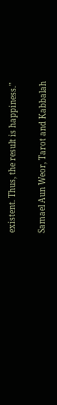existent. Thus, the result is happiness."

Samael Aun Weor, Tarot and Kabbalah